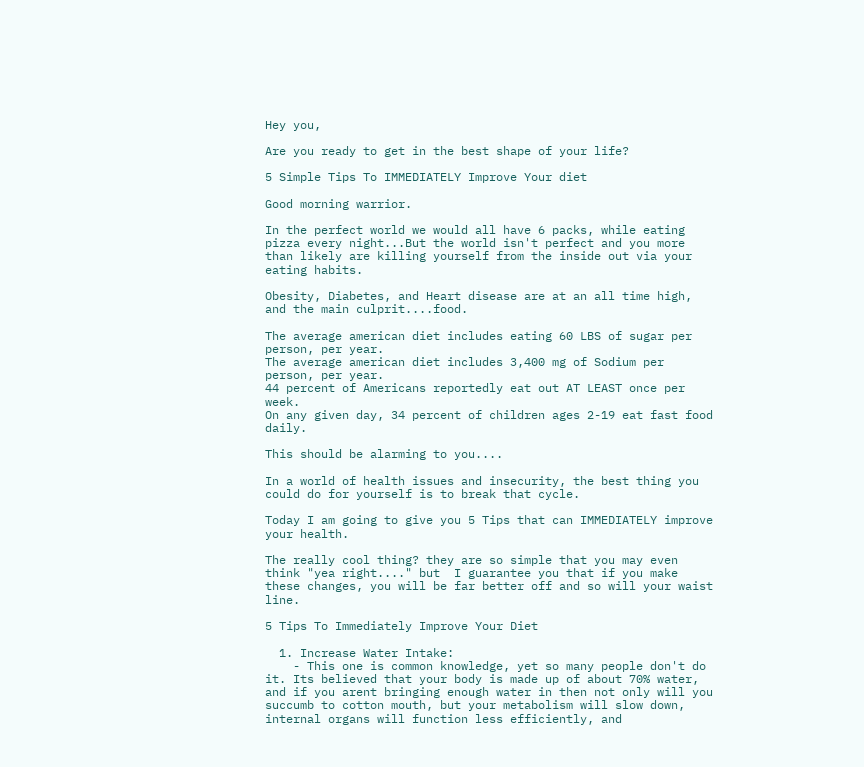Hey you,

Are you ready to get in the best shape of your life?

5 Simple Tips To IMMEDIATELY Improve Your diet

Good morning warrior.

In the perfect world we would all have 6 packs, while eating pizza every night...But the world isn't perfect and you more than likely are killing yourself from the inside out via your eating habits.

Obesity, Diabetes, and Heart disease are at an all time high, and the main culprit....food.

The average american diet includes eating 60 LBS of sugar per person, per year.
The average american diet includes 3,400 mg of Sodium per person, per year.
44 percent of Americans reportedly eat out AT LEAST once per week.
On any given day, 34 percent of children ages 2-19 eat fast food daily.

This should be alarming to you....

In a world of health issues and insecurity, the best thing you could do for yourself is to break that cycle.

Today I am going to give you 5 Tips that can IMMEDIATELY improve your health.

The really cool thing? they are so simple that you may even think "yea right...." but  I guarantee you that if you make these changes, you will be far better off and so will your waist line.

5 Tips To Immediately Improve Your Diet

  1. Increase Water Intake:
    - This one is common knowledge, yet so many people don't do it. Its believed that your body is made up of about 70% water, and if you arent bringing enough water in then not only will you succumb to cotton mouth, but your metabolism will slow down, internal organs will function less efficiently, and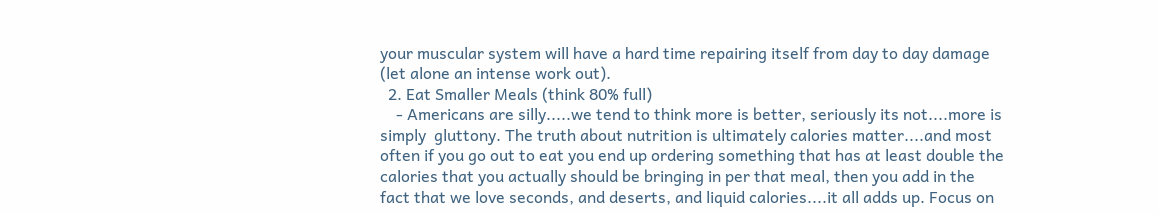your muscular system will have a hard time repairing itself from day to day damage (let alone an intense work out).
  2. Eat Smaller Meals (think 80% full)
    - Americans are silly.....we tend to think more is better, seriously its not....more is simply  gluttony. The truth about nutrition is ultimately calories matter....and most often if you go out to eat you end up ordering something that has at least double the calories that you actually should be bringing in per that meal, then you add in the fact that we love seconds, and deserts, and liquid calories....it all adds up. Focus on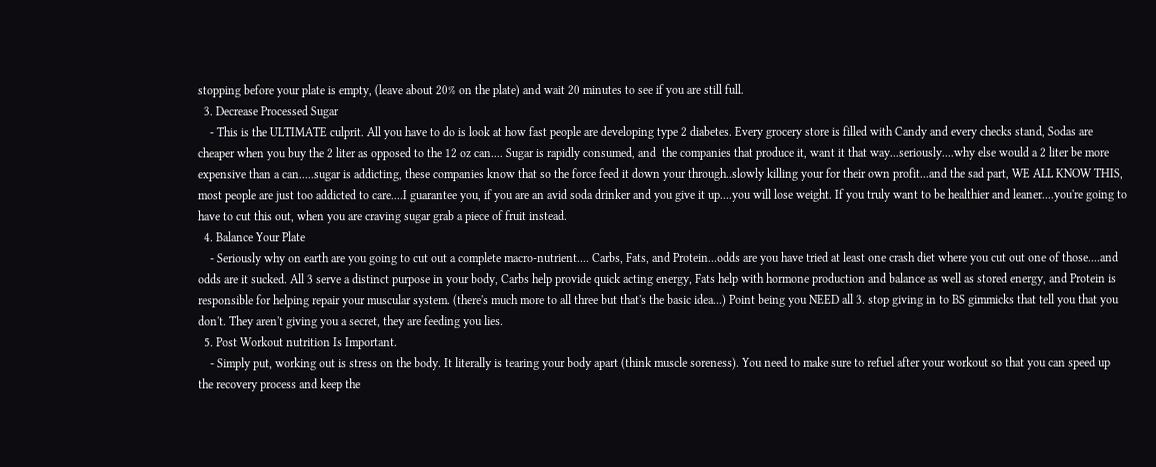stopping before your plate is empty, (leave about 20% on the plate) and wait 20 minutes to see if you are still full.
  3. Decrease Processed Sugar
    - This is the ULTIMATE culprit. All you have to do is look at how fast people are developing type 2 diabetes. Every grocery store is filled with Candy and every checks stand, Sodas are cheaper when you buy the 2 liter as opposed to the 12 oz can.... Sugar is rapidly consumed, and  the companies that produce it, want it that way...seriously....why else would a 2 liter be more expensive than a can.....sugar is addicting, these companies know that so the force feed it down your through..slowly killing your for their own profit...and the sad part, WE ALL KNOW THIS, most people are just too addicted to care....I guarantee you, if you are an avid soda drinker and you give it up....you will lose weight. If you truly want to be healthier and leaner....you're going to have to cut this out, when you are craving sugar grab a piece of fruit instead.
  4. Balance Your Plate
    - Seriously why on earth are you going to cut out a complete macro-nutrient.... Carbs, Fats, and Protein...odds are you have tried at least one crash diet where you cut out one of those....and odds are it sucked. All 3 serve a distinct purpose in your body, Carbs help provide quick acting energy, Fats help with hormone production and balance as well as stored energy, and Protein is responsible for helping repair your muscular system. (there's much more to all three but that's the basic idea...) Point being you NEED all 3. stop giving in to BS gimmicks that tell you that you don't. They aren't giving you a secret, they are feeding you lies.
  5. Post Workout nutrition Is Important.
    - Simply put, working out is stress on the body. It literally is tearing your body apart (think muscle soreness). You need to make sure to refuel after your workout so that you can speed up the recovery process and keep the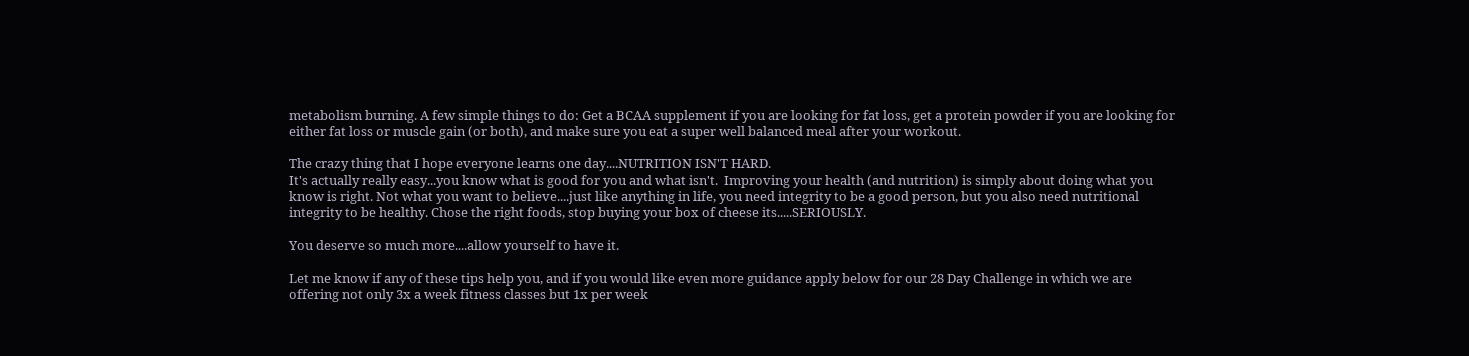metabolism burning. A few simple things to do: Get a BCAA supplement if you are looking for fat loss, get a protein powder if you are looking for either fat loss or muscle gain (or both), and make sure you eat a super well balanced meal after your workout.

The crazy thing that I hope everyone learns one day....NUTRITION ISN'T HARD.
It's actually really easy...you know what is good for you and what isn't.  Improving your health (and nutrition) is simply about doing what you know is right. Not what you want to believe....just like anything in life, you need integrity to be a good person, but you also need nutritional integrity to be healthy. Chose the right foods, stop buying your box of cheese its.....SERIOUSLY.

You deserve so much more....allow yourself to have it.

Let me know if any of these tips help you, and if you would like even more guidance apply below for our 28 Day Challenge in which we are offering not only 3x a week fitness classes but 1x per week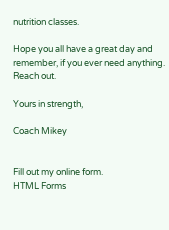nutrition classes.

Hope you all have a great day and remember, if you ever need anything. Reach out.

Yours in strength,

Coach Mikey


Fill out my online form.
HTML Forms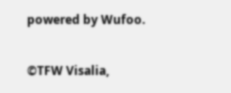powered by Wufoo.

©TFW Visalia,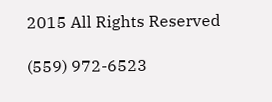2015 All Rights Reserved

(559) 972-6523